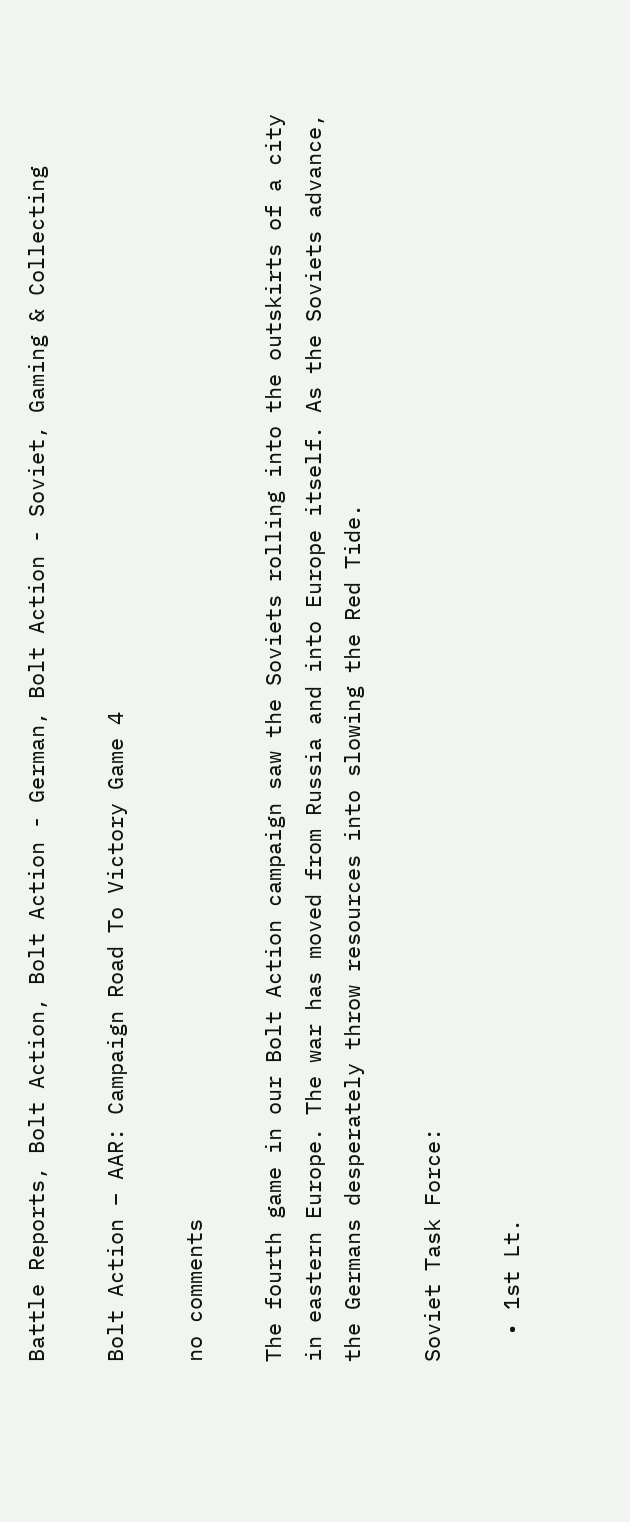Battle Reports, Bolt Action, Bolt Action - German, Bolt Action - Soviet, Gaming & Collecting

Bolt Action – AAR: Campaign Road To Victory Game 4

no comments

The fourth game in our Bolt Action campaign saw the Soviets rolling into the outskirts of a city in eastern Europe. The war has moved from Russia and into Europe itself. As the Soviets advance, the Germans desperately throw resources into slowing the Red Tide.

Soviet Task Force:

  • 1st Lt.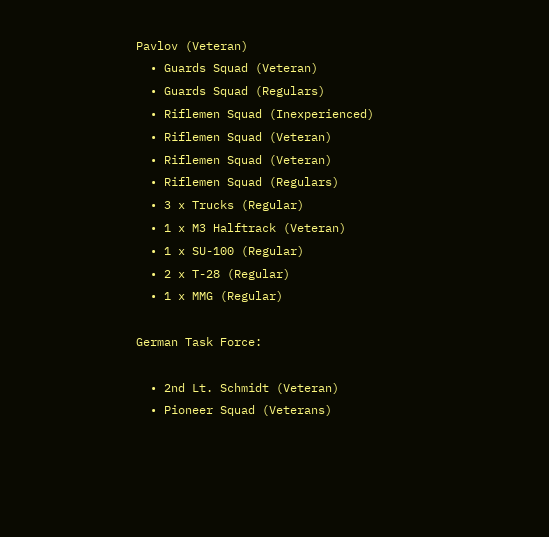Pavlov (Veteran)
  • Guards Squad (Veteran)
  • Guards Squad (Regulars)
  • Riflemen Squad (Inexperienced)
  • Riflemen Squad (Veteran)
  • Riflemen Squad (Veteran)
  • Riflemen Squad (Regulars)
  • 3 x Trucks (Regular)
  • 1 x M3 Halftrack (Veteran)
  • 1 x SU-100 (Regular)
  • 2 x T-28 (Regular)
  • 1 x MMG (Regular)

German Task Force:

  • 2nd Lt. Schmidt (Veteran)
  • Pioneer Squad (Veterans)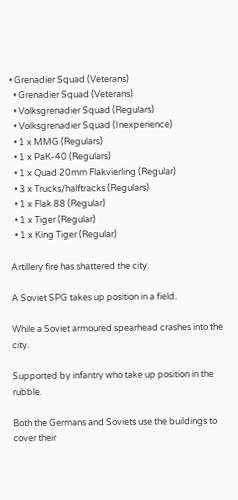• Grenadier Squad (Veterans)
  • Grenadier Squad (Veterans)
  • Volksgrenadier Squad (Regulars)
  • Volksgrenadier Squad (Inexperience)
  • 1 x MMG (Regulars)
  • 1 x PaK-40 (Regulars)
  • 1 x Quad 20mm Flakvierling (Regular)
  • 3 x Trucks/halftracks (Regulars)
  • 1 x Flak 88 (Regular)
  • 1 x Tiger (Regular)
  • 1 x King Tiger (Regular)

Artillery fire has shattered the city.

A Soviet SPG takes up position in a field.

While a Soviet armoured spearhead crashes into the city.

Supported by infantry who take up position in the rubble.

Both the Germans and Soviets use the buildings to cover their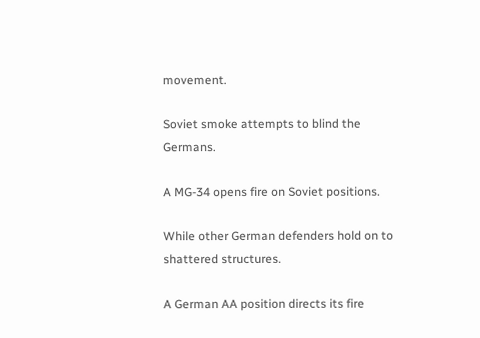movement.

Soviet smoke attempts to blind the Germans.

A MG-34 opens fire on Soviet positions.

While other German defenders hold on to shattered structures.

A German AA position directs its fire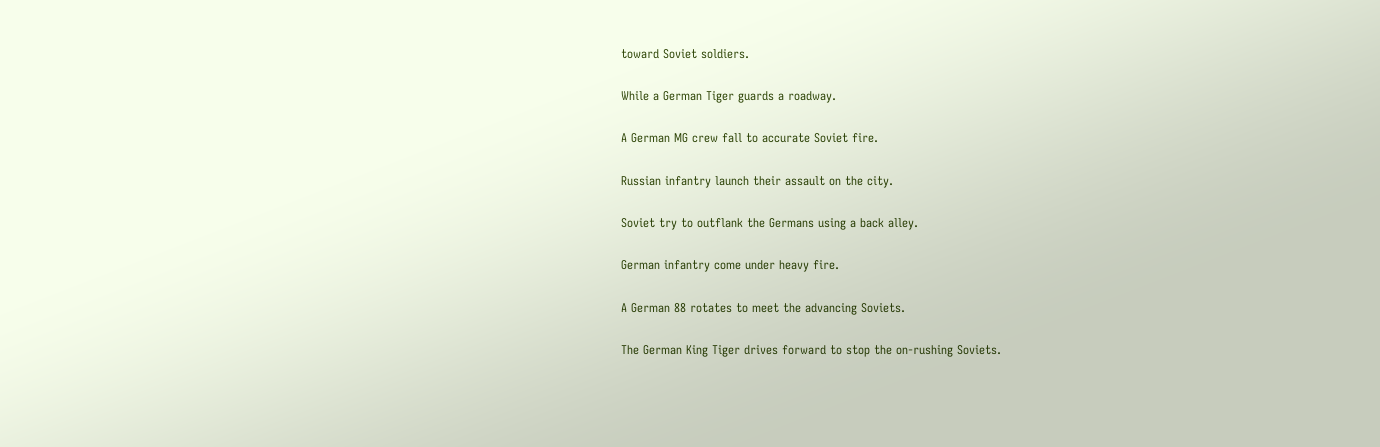toward Soviet soldiers.

While a German Tiger guards a roadway.

A German MG crew fall to accurate Soviet fire.

Russian infantry launch their assault on the city.

Soviet try to outflank the Germans using a back alley.

German infantry come under heavy fire.

A German 88 rotates to meet the advancing Soviets.

The German King Tiger drives forward to stop the on-rushing Soviets.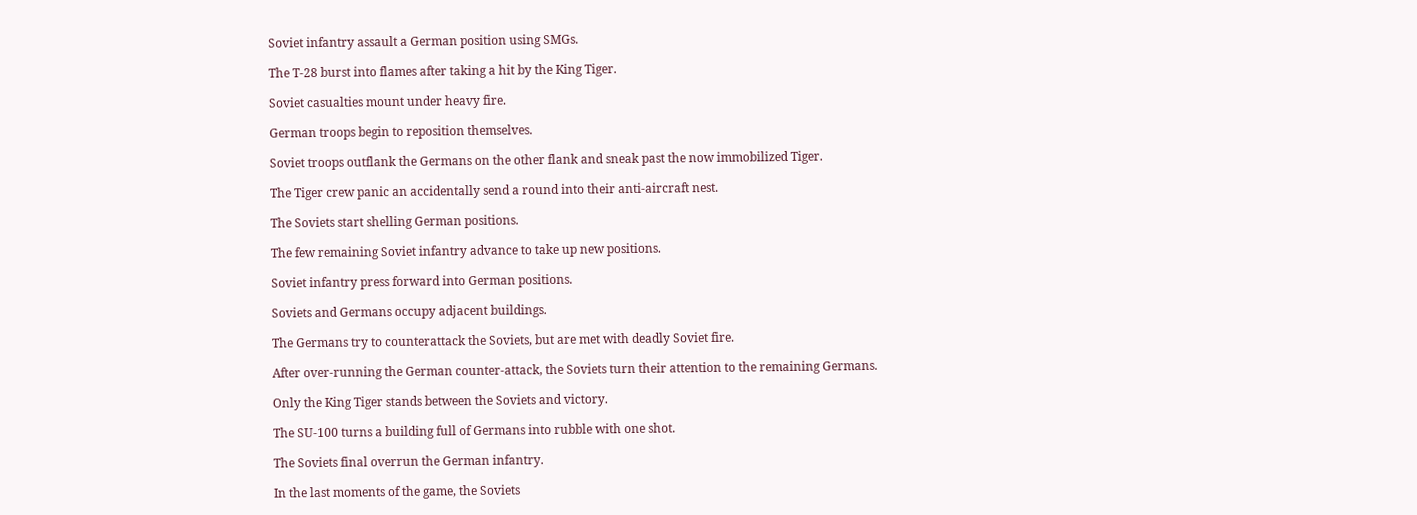Soviet infantry assault a German position using SMGs.

The T-28 burst into flames after taking a hit by the King Tiger.

Soviet casualties mount under heavy fire.

German troops begin to reposition themselves.

Soviet troops outflank the Germans on the other flank and sneak past the now immobilized Tiger.

The Tiger crew panic an accidentally send a round into their anti-aircraft nest.

The Soviets start shelling German positions.

The few remaining Soviet infantry advance to take up new positions.

Soviet infantry press forward into German positions.

Soviets and Germans occupy adjacent buildings.

The Germans try to counterattack the Soviets, but are met with deadly Soviet fire.

After over-running the German counter-attack, the Soviets turn their attention to the remaining Germans.

Only the King Tiger stands between the Soviets and victory.

The SU-100 turns a building full of Germans into rubble with one shot.

The Soviets final overrun the German infantry.

In the last moments of the game, the Soviets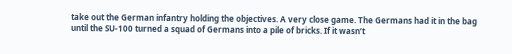take out the German infantry holding the objectives. A very close game. The Germans had it in the bag until the SU-100 turned a squad of Germans into a pile of bricks. If it wasn’t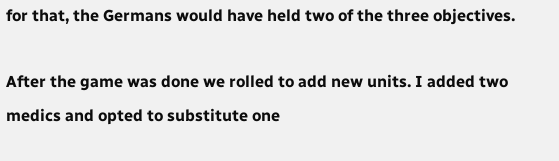for that, the Germans would have held two of the three objectives.

After the game was done we rolled to add new units. I added two medics and opted to substitute one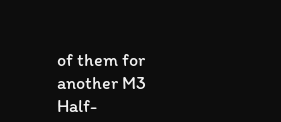of them for another M3 Half-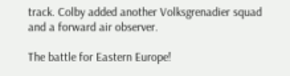track. Colby added another Volksgrenadier squad and a forward air observer.

The battle for Eastern Europe!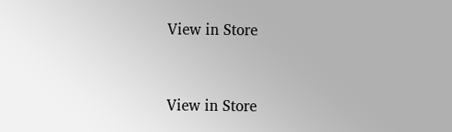View in Store


View in Store